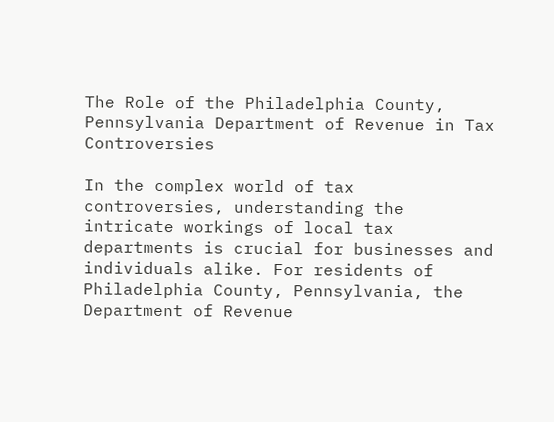The Role of the Philadelphia County, Pennsylvania Department of Revenue in Tax Controversies

In the complex world of tax controversies, understanding the intricate workings of local tax departments is crucial for businesses and individuals alike. For residents of Philadelphia County, Pennsylvania, the Department of Revenue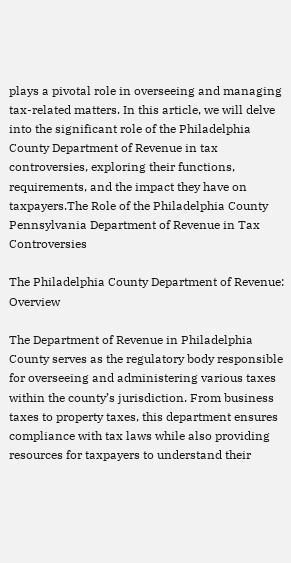plays a pivotal role in overseeing and managing tax-related matters. In this article, we will delve into the significant role of the Philadelphia County Department of Revenue in tax controversies, exploring their functions, requirements, and the impact they have on taxpayers.The Role of the Philadelphia County Pennsylvania Department of Revenue in Tax Controversies

The Philadelphia County Department of Revenue: Overview

The Department of Revenue in Philadelphia County serves as the regulatory body responsible for overseeing and administering various taxes within the county’s jurisdiction. From business taxes to property taxes, this department ensures compliance with tax laws while also providing resources for taxpayers to understand their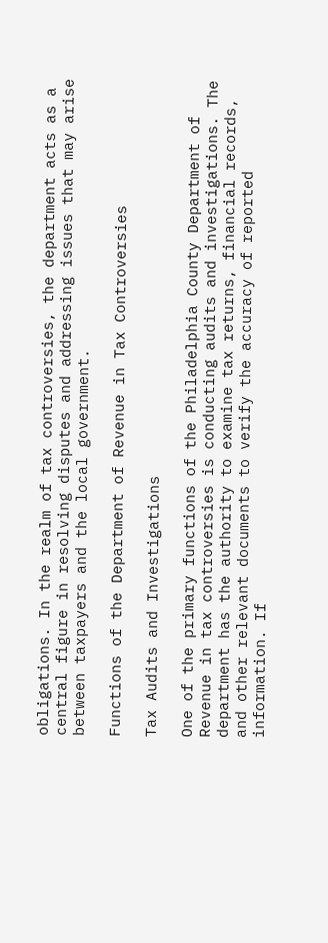obligations. In the realm of tax controversies, the department acts as a central figure in resolving disputes and addressing issues that may arise between taxpayers and the local government.

Functions of the Department of Revenue in Tax Controversies

Tax Audits and Investigations

One of the primary functions of the Philadelphia County Department of Revenue in tax controversies is conducting audits and investigations. The department has the authority to examine tax returns, financial records, and other relevant documents to verify the accuracy of reported information. If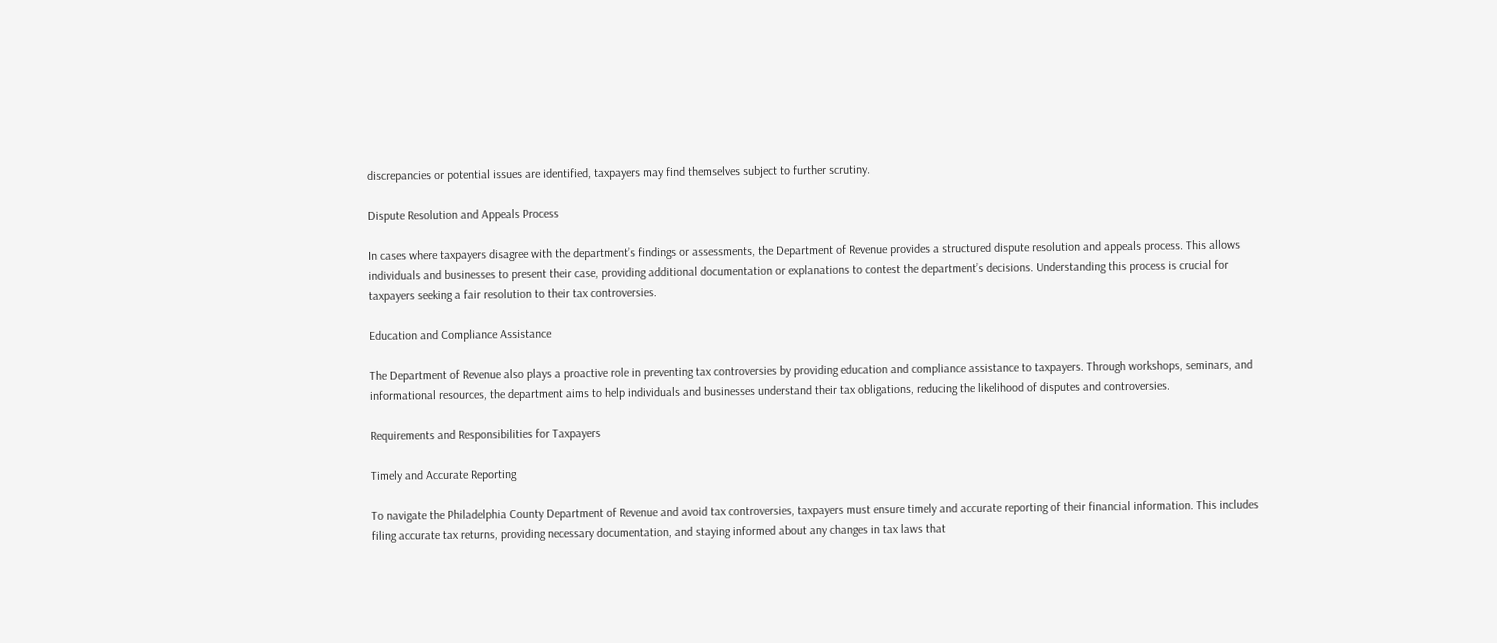discrepancies or potential issues are identified, taxpayers may find themselves subject to further scrutiny.

Dispute Resolution and Appeals Process

In cases where taxpayers disagree with the department’s findings or assessments, the Department of Revenue provides a structured dispute resolution and appeals process. This allows individuals and businesses to present their case, providing additional documentation or explanations to contest the department’s decisions. Understanding this process is crucial for taxpayers seeking a fair resolution to their tax controversies.

Education and Compliance Assistance

The Department of Revenue also plays a proactive role in preventing tax controversies by providing education and compliance assistance to taxpayers. Through workshops, seminars, and informational resources, the department aims to help individuals and businesses understand their tax obligations, reducing the likelihood of disputes and controversies.

Requirements and Responsibilities for Taxpayers

Timely and Accurate Reporting

To navigate the Philadelphia County Department of Revenue and avoid tax controversies, taxpayers must ensure timely and accurate reporting of their financial information. This includes filing accurate tax returns, providing necessary documentation, and staying informed about any changes in tax laws that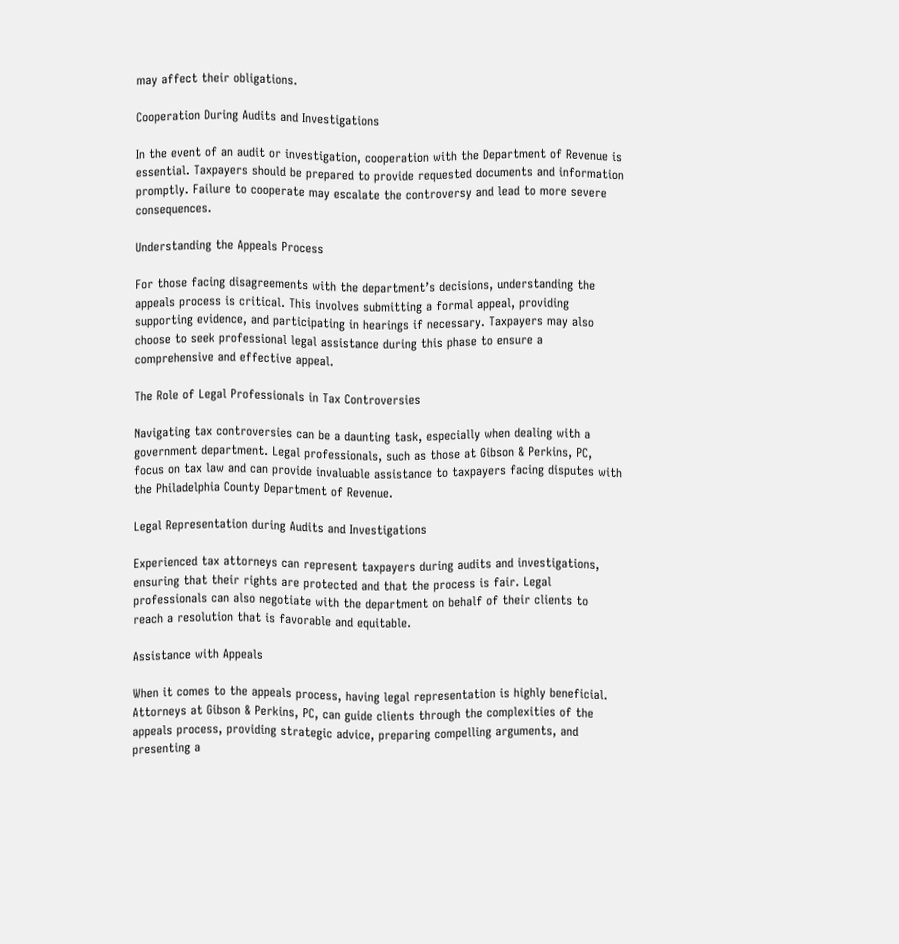may affect their obligations.

Cooperation During Audits and Investigations

In the event of an audit or investigation, cooperation with the Department of Revenue is essential. Taxpayers should be prepared to provide requested documents and information promptly. Failure to cooperate may escalate the controversy and lead to more severe consequences.

Understanding the Appeals Process

For those facing disagreements with the department’s decisions, understanding the appeals process is critical. This involves submitting a formal appeal, providing supporting evidence, and participating in hearings if necessary. Taxpayers may also choose to seek professional legal assistance during this phase to ensure a comprehensive and effective appeal.

The Role of Legal Professionals in Tax Controversies

Navigating tax controversies can be a daunting task, especially when dealing with a government department. Legal professionals, such as those at Gibson & Perkins, PC, focus on tax law and can provide invaluable assistance to taxpayers facing disputes with the Philadelphia County Department of Revenue.

Legal Representation during Audits and Investigations

Experienced tax attorneys can represent taxpayers during audits and investigations, ensuring that their rights are protected and that the process is fair. Legal professionals can also negotiate with the department on behalf of their clients to reach a resolution that is favorable and equitable.

Assistance with Appeals

When it comes to the appeals process, having legal representation is highly beneficial. Attorneys at Gibson & Perkins, PC, can guide clients through the complexities of the appeals process, providing strategic advice, preparing compelling arguments, and presenting a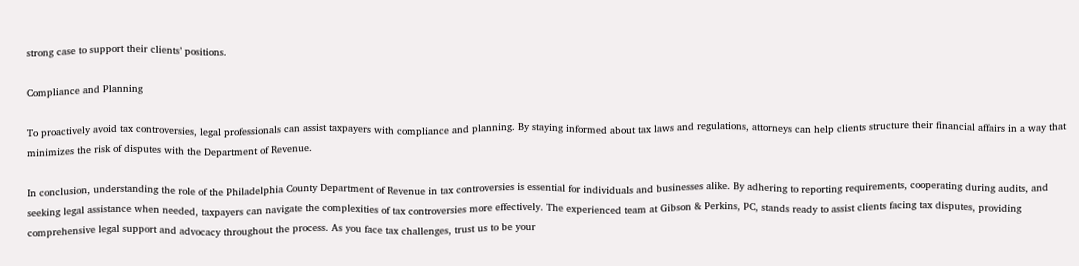strong case to support their clients’ positions.

Compliance and Planning

To proactively avoid tax controversies, legal professionals can assist taxpayers with compliance and planning. By staying informed about tax laws and regulations, attorneys can help clients structure their financial affairs in a way that minimizes the risk of disputes with the Department of Revenue.

In conclusion, understanding the role of the Philadelphia County Department of Revenue in tax controversies is essential for individuals and businesses alike. By adhering to reporting requirements, cooperating during audits, and seeking legal assistance when needed, taxpayers can navigate the complexities of tax controversies more effectively. The experienced team at Gibson & Perkins, PC, stands ready to assist clients facing tax disputes, providing comprehensive legal support and advocacy throughout the process. As you face tax challenges, trust us to be your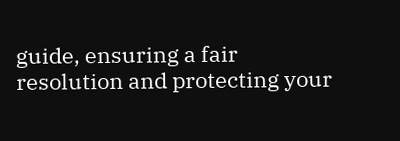guide, ensuring a fair resolution and protecting your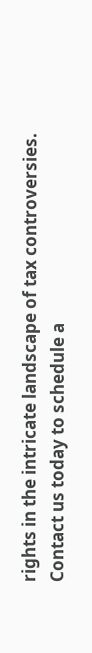rights in the intricate landscape of tax controversies. Contact us today to schedule a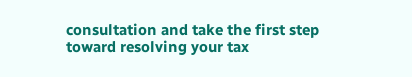consultation and take the first step toward resolving your tax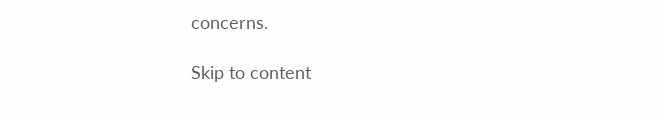concerns.

Skip to content